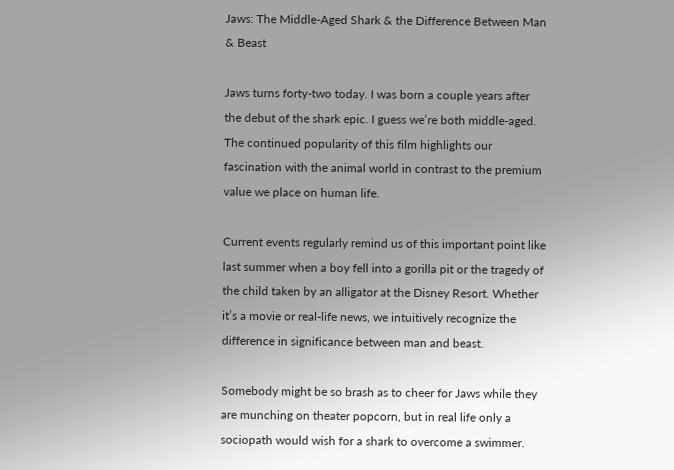Jaws: The Middle-Aged Shark & the Difference Between Man & Beast

Jaws turns forty-two today. I was born a couple years after the debut of the shark epic. I guess we’re both middle-aged. The continued popularity of this film highlights our fascination with the animal world in contrast to the premium value we place on human life.

Current events regularly remind us of this important point like last summer when a boy fell into a gorilla pit or the tragedy of the child taken by an alligator at the Disney Resort. Whether it’s a movie or real-life news, we intuitively recognize the difference in significance between man and beast.

Somebody might be so brash as to cheer for Jaws while they are munching on theater popcorn, but in real life only a sociopath would wish for a shark to overcome a swimmer.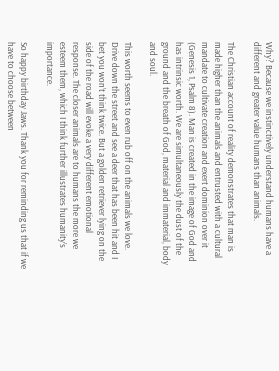Why? Because we instinctively understand humans have a different and greater value humans than animals.

The Christian account of reality demonstrates that man is made higher than the animals and entrusted with a cultural mandate to cultivate creation and exert dominion over it (Genesis 1, Psalm 8). Man is created in the image of God and has intrinsic worth. We are simultaneously the dust of the ground and the breath of God, material and immaterial, body and soul.

This worth seems to even rub off on the animals we love. Drive down the street and see a deer that has been hit and I bet you won’t think twice. But a golden retriever lying on the side of the road will evoke a very different emotional response. The closer animals are to humans the more we esteem them, which I think further illustrates humanity’s importance.

So happy birthday Jaws. Thank you for reminding us that if we have to choose between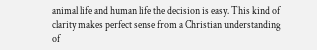animal life and human life the decision is easy. This kind of clarity makes perfect sense from a Christian understanding of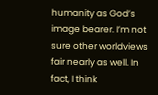humanity as God’s image bearer. I’m not sure other worldviews fair nearly as well. In fact, I think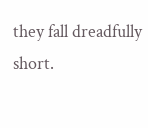they fall dreadfully short.